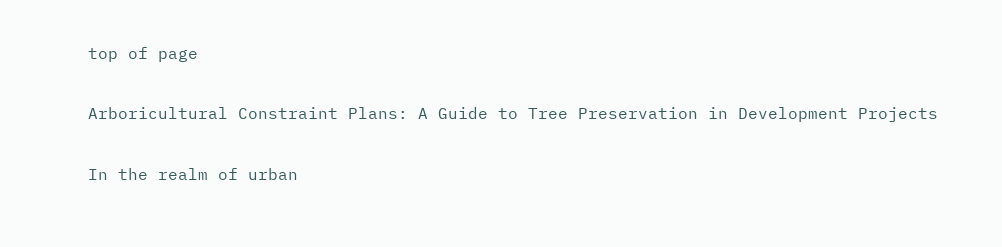top of page

Arboricultural Constraint Plans: A Guide to Tree Preservation in Development Projects

In the realm of urban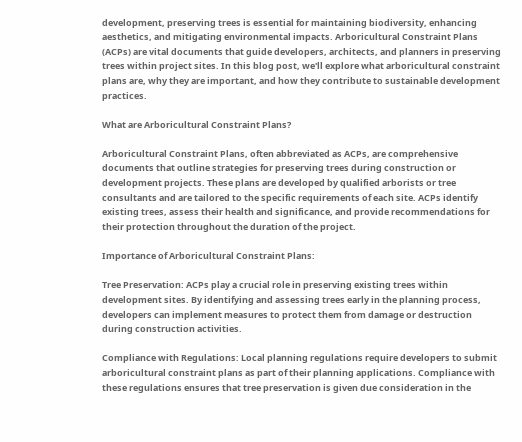development, preserving trees is essential for maintaining biodiversity, enhancing aesthetics, and mitigating environmental impacts. Arboricultural Constraint Plans (ACPs) are vital documents that guide developers, architects, and planners in preserving trees within project sites. In this blog post, we'll explore what arboricultural constraint plans are, why they are important, and how they contribute to sustainable development practices.

What are Arboricultural Constraint Plans?

Arboricultural Constraint Plans, often abbreviated as ACPs, are comprehensive documents that outline strategies for preserving trees during construction or development projects. These plans are developed by qualified arborists or tree consultants and are tailored to the specific requirements of each site. ACPs identify existing trees, assess their health and significance, and provide recommendations for their protection throughout the duration of the project.

Importance of Arboricultural Constraint Plans:

Tree Preservation: ACPs play a crucial role in preserving existing trees within development sites. By identifying and assessing trees early in the planning process, developers can implement measures to protect them from damage or destruction during construction activities.

Compliance with Regulations: Local planning regulations require developers to submit arboricultural constraint plans as part of their planning applications. Compliance with these regulations ensures that tree preservation is given due consideration in the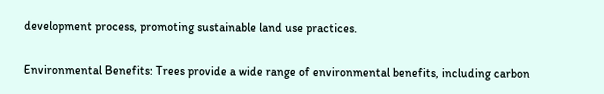development process, promoting sustainable land use practices.

Environmental Benefits: Trees provide a wide range of environmental benefits, including carbon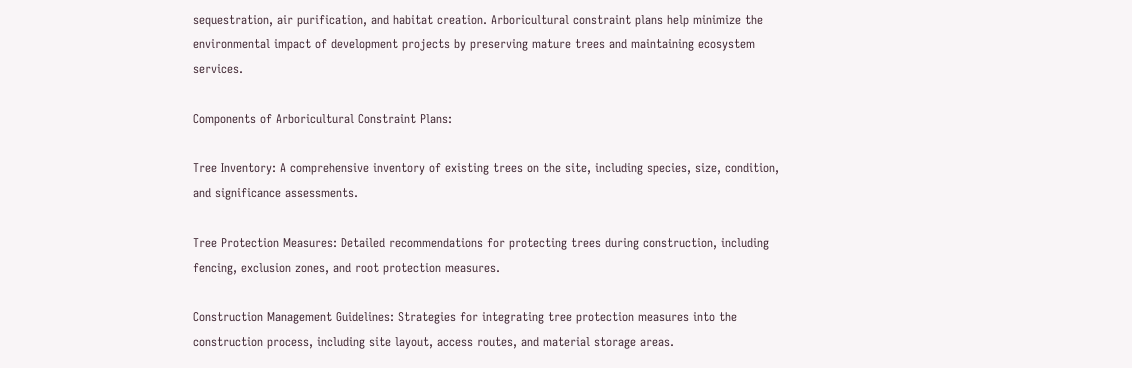sequestration, air purification, and habitat creation. Arboricultural constraint plans help minimize the environmental impact of development projects by preserving mature trees and maintaining ecosystem services.

Components of Arboricultural Constraint Plans:

Tree Inventory: A comprehensive inventory of existing trees on the site, including species, size, condition, and significance assessments.

Tree Protection Measures: Detailed recommendations for protecting trees during construction, including fencing, exclusion zones, and root protection measures.

Construction Management Guidelines: Strategies for integrating tree protection measures into the construction process, including site layout, access routes, and material storage areas.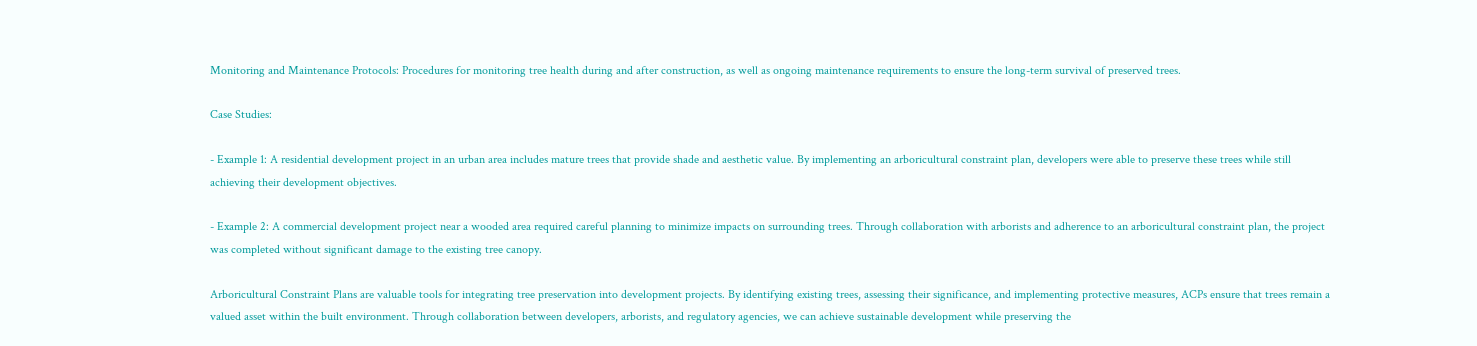Monitoring and Maintenance Protocols: Procedures for monitoring tree health during and after construction, as well as ongoing maintenance requirements to ensure the long-term survival of preserved trees.

Case Studies:

- Example 1: A residential development project in an urban area includes mature trees that provide shade and aesthetic value. By implementing an arboricultural constraint plan, developers were able to preserve these trees while still achieving their development objectives.

- Example 2: A commercial development project near a wooded area required careful planning to minimize impacts on surrounding trees. Through collaboration with arborists and adherence to an arboricultural constraint plan, the project was completed without significant damage to the existing tree canopy.

Arboricultural Constraint Plans are valuable tools for integrating tree preservation into development projects. By identifying existing trees, assessing their significance, and implementing protective measures, ACPs ensure that trees remain a valued asset within the built environment. Through collaboration between developers, arborists, and regulatory agencies, we can achieve sustainable development while preserving the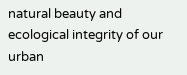natural beauty and ecological integrity of our urban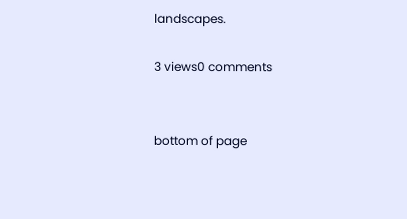landscapes.

3 views0 comments


bottom of page